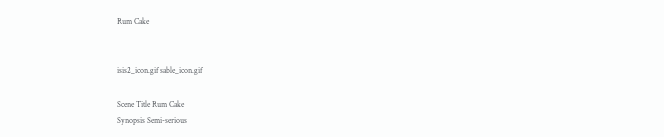Rum Cake


isis2_icon.gif sable_icon.gif

Scene Title Rum Cake
Synopsis Semi-serious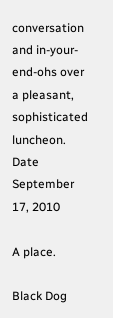conversation and in-your-end-ohs over a pleasant, sophisticated luncheon.
Date September 17, 2010

A place.

Black Dog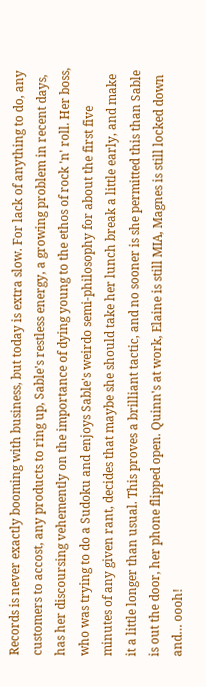Records is never exactly booming with business, but today is extra slow. For lack of anything to do, any customers to accost, any products to ring up, Sable's restless energy, a growing problem in recent days, has her discoursing vehemently on the importance of dying young to the ethos of rock 'n' roll. Her boss, who was trying to do a Sudoku and enjoys Sable's weirdo semi-philosophy for about the first five minutes of any given rant, decides that maybe she should take her lunch break a little early, and make it a little longer than usual. This proves a brilliant tactic, and no sooner is she permitted this than Sable is out the door, her phone flipped open. Quinn's at work, Elaine is still MIA, Magnes is still locked down and… oooh!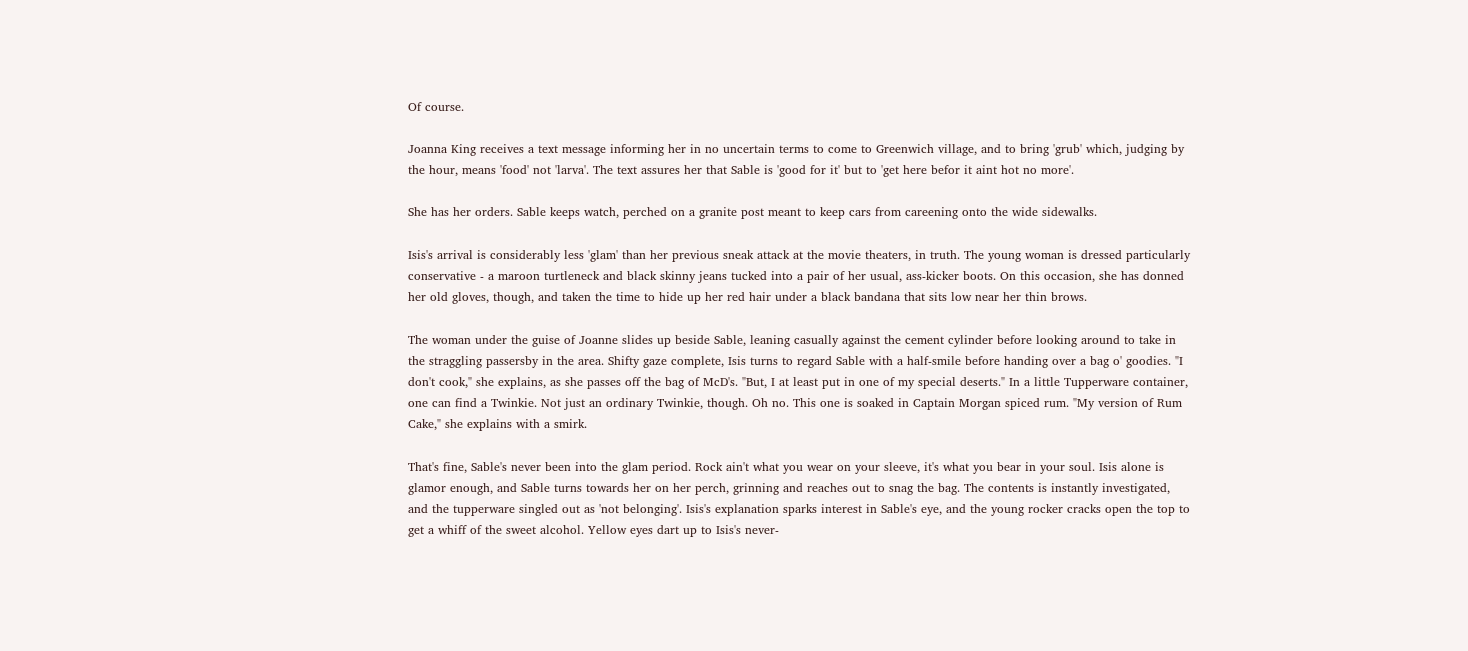Of course.

Joanna King receives a text message informing her in no uncertain terms to come to Greenwich village, and to bring 'grub' which, judging by the hour, means 'food' not 'larva'. The text assures her that Sable is 'good for it' but to 'get here befor it aint hot no more'.

She has her orders. Sable keeps watch, perched on a granite post meant to keep cars from careening onto the wide sidewalks.

Isis's arrival is considerably less 'glam' than her previous sneak attack at the movie theaters, in truth. The young woman is dressed particularly conservative - a maroon turtleneck and black skinny jeans tucked into a pair of her usual, ass-kicker boots. On this occasion, she has donned her old gloves, though, and taken the time to hide up her red hair under a black bandana that sits low near her thin brows.

The woman under the guise of Joanne slides up beside Sable, leaning casually against the cement cylinder before looking around to take in the straggling passersby in the area. Shifty gaze complete, Isis turns to regard Sable with a half-smile before handing over a bag o' goodies. "I don't cook," she explains, as she passes off the bag of McD's. "But, I at least put in one of my special deserts." In a little Tupperware container, one can find a Twinkie. Not just an ordinary Twinkie, though. Oh no. This one is soaked in Captain Morgan spiced rum. "My version of Rum Cake," she explains with a smirk.

That's fine, Sable's never been into the glam period. Rock ain't what you wear on your sleeve, it's what you bear in your soul. Isis alone is glamor enough, and Sable turns towards her on her perch, grinning and reaches out to snag the bag. The contents is instantly investigated, and the tupperware singled out as 'not belonging'. Isis's explanation sparks interest in Sable's eye, and the young rocker cracks open the top to get a whiff of the sweet alcohol. Yellow eyes dart up to Isis's never-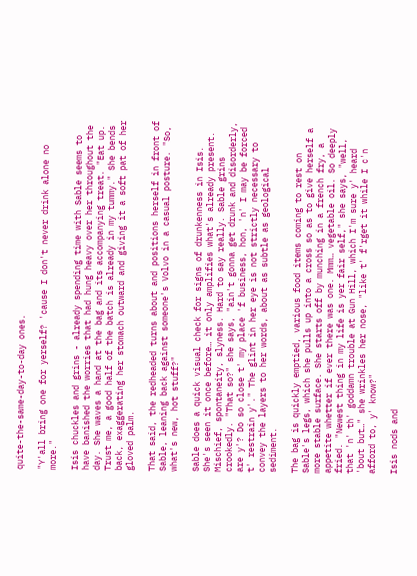quite-the-same-day-to-day ones.

"Y'all bring one for yerself? 'cause I don't never drink alone no more."

Isis chuckles and grins - already spending time with Sable seems to have banished the worries that had hung heavy over her throughout the day. She waves a hand at the bag and its accompanying treat. "Eat up. Trust me, a good half of the batch is already in my tummy." She bends back, exaggerating her stomach outward and giving it a soft pat of her gloved palm.

That said, the redheaded turns about and positions herself in front of Sable, leaning back against someone's Volvo in a casual posture. "So, what's new, hot stuff?"

Sable does a quick visual check for signs of drunkenness in Isis. She's seen it once before… it only amplifies what's already present. Mischief, spontaneity, slyness. Hard to say really. Sable grins crookedly. "That so?" she says, "ain't gonna get drunk and disorderly, are y'? Do so close t' my place 'f business, hon, 'n' I may be forced t' restrain y'." The glint in her eye is not strictly necessary to convey the layers to her words, about as subtle as geological sediment.

The bag is quickly emptied, various food items coming to rest on Sable's legs, which she pulls up into a cross so as to give herself a more stable surface. She starts off by munching in a french fry, a appetite whetter if ever there was one. Mmm… vegetable oil. So deeply fried. "Newest thing in my life is yer fair self," she says, "well, that 'n' th' goddamn trouble at Gun Hill, which I'm sure y' heard 'bout but…" she wrinkles her nose, "like t' f'rget it while I c'n afford to, y' know?"

Isis nods and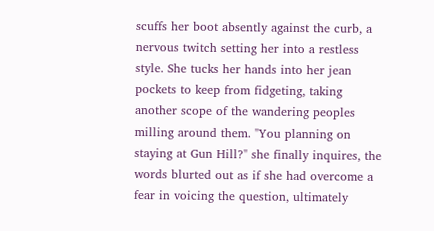scuffs her boot absently against the curb, a nervous twitch setting her into a restless style. She tucks her hands into her jean pockets to keep from fidgeting, taking another scope of the wandering peoples milling around them. "You planning on staying at Gun Hill?" she finally inquires, the words blurted out as if she had overcome a fear in voicing the question, ultimately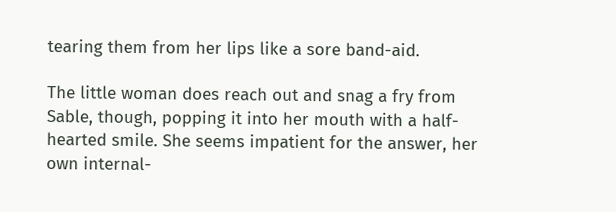tearing them from her lips like a sore band-aid.

The little woman does reach out and snag a fry from Sable, though, popping it into her mouth with a half-hearted smile. She seems impatient for the answer, her own internal-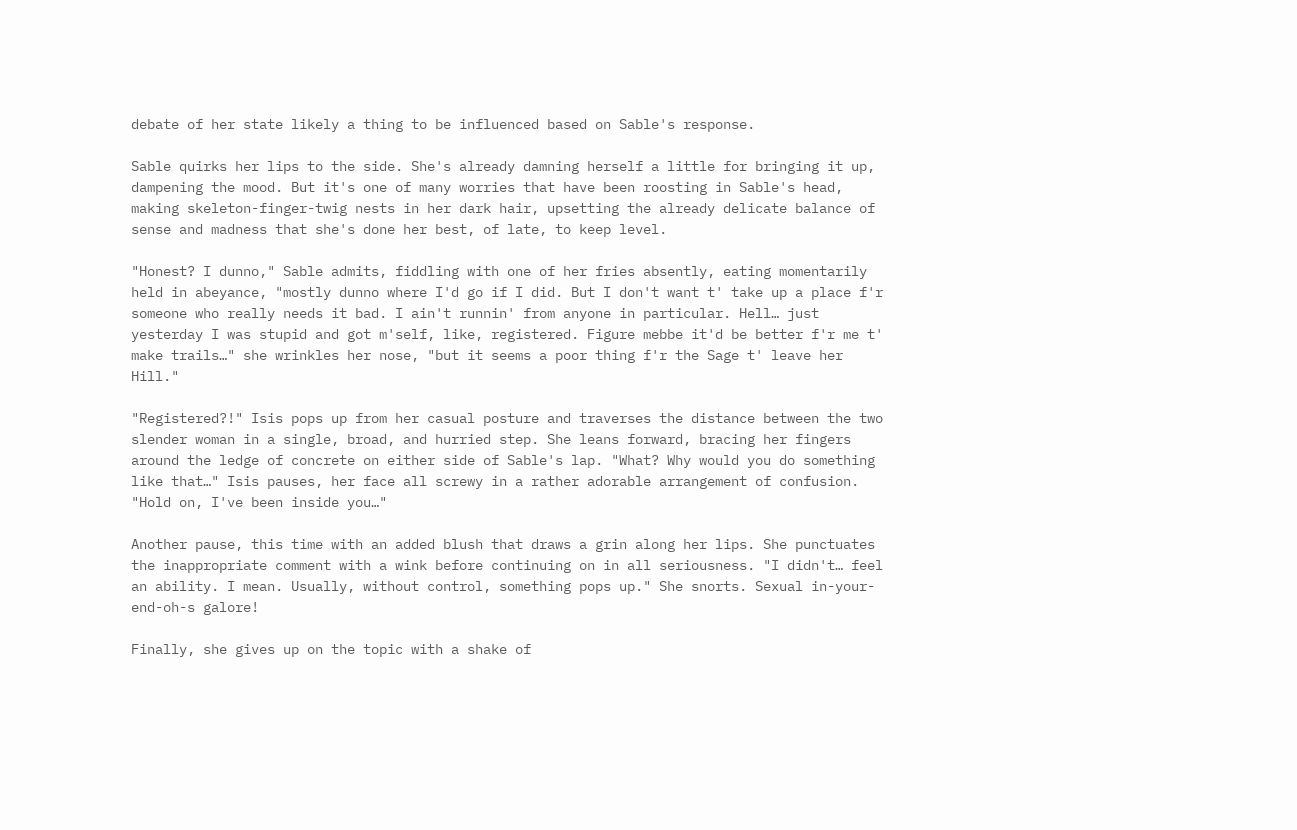debate of her state likely a thing to be influenced based on Sable's response.

Sable quirks her lips to the side. She's already damning herself a little for bringing it up, dampening the mood. But it's one of many worries that have been roosting in Sable's head, making skeleton-finger-twig nests in her dark hair, upsetting the already delicate balance of sense and madness that she's done her best, of late, to keep level.

"Honest? I dunno," Sable admits, fiddling with one of her fries absently, eating momentarily held in abeyance, "mostly dunno where I'd go if I did. But I don't want t' take up a place f'r someone who really needs it bad. I ain't runnin' from anyone in particular. Hell… just yesterday I was stupid and got m'self, like, registered. Figure mebbe it'd be better f'r me t' make trails…" she wrinkles her nose, "but it seems a poor thing f'r the Sage t' leave her Hill."

"Registered?!" Isis pops up from her casual posture and traverses the distance between the two slender woman in a single, broad, and hurried step. She leans forward, bracing her fingers around the ledge of concrete on either side of Sable's lap. "What? Why would you do something like that…" Isis pauses, her face all screwy in a rather adorable arrangement of confusion. "Hold on, I've been inside you…"

Another pause, this time with an added blush that draws a grin along her lips. She punctuates the inappropriate comment with a wink before continuing on in all seriousness. "I didn't… feel an ability. I mean. Usually, without control, something pops up." She snorts. Sexual in-your-end-oh-s galore!

Finally, she gives up on the topic with a shake of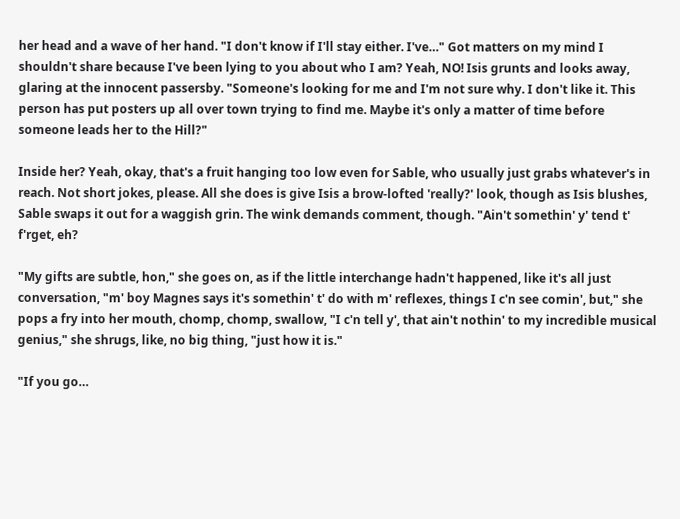her head and a wave of her hand. "I don't know if I'll stay either. I've…" Got matters on my mind I shouldn't share because I've been lying to you about who I am? Yeah, NO! Isis grunts and looks away, glaring at the innocent passersby. "Someone's looking for me and I'm not sure why. I don't like it. This person has put posters up all over town trying to find me. Maybe it's only a matter of time before someone leads her to the Hill?"

Inside her? Yeah, okay, that's a fruit hanging too low even for Sable, who usually just grabs whatever's in reach. Not short jokes, please. All she does is give Isis a brow-lofted 'really?' look, though as Isis blushes, Sable swaps it out for a waggish grin. The wink demands comment, though. "Ain't somethin' y' tend t' f'rget, eh?

"My gifts are subtle, hon," she goes on, as if the little interchange hadn't happened, like it's all just conversation, "m' boy Magnes says it's somethin' t' do with m' reflexes, things I c'n see comin', but," she pops a fry into her mouth, chomp, chomp, swallow, "I c'n tell y', that ain't nothin' to my incredible musical genius," she shrugs, like, no big thing, "just how it is."

"If you go…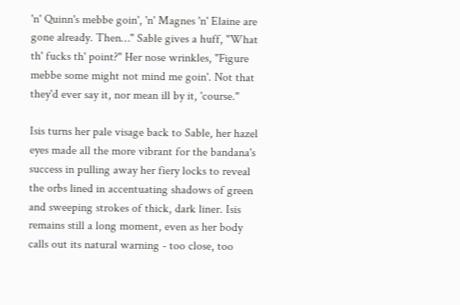'n' Quinn's mebbe goin', 'n' Magnes 'n' Elaine are gone already. Then…" Sable gives a huff, "What th' fucks th' point?" Her nose wrinkles, "Figure mebbe some might not mind me goin'. Not that they'd ever say it, nor mean ill by it, 'course."

Isis turns her pale visage back to Sable, her hazel eyes made all the more vibrant for the bandana's success in pulling away her fiery locks to reveal the orbs lined in accentuating shadows of green and sweeping strokes of thick, dark liner. Isis remains still a long moment, even as her body calls out its natural warning - too close, too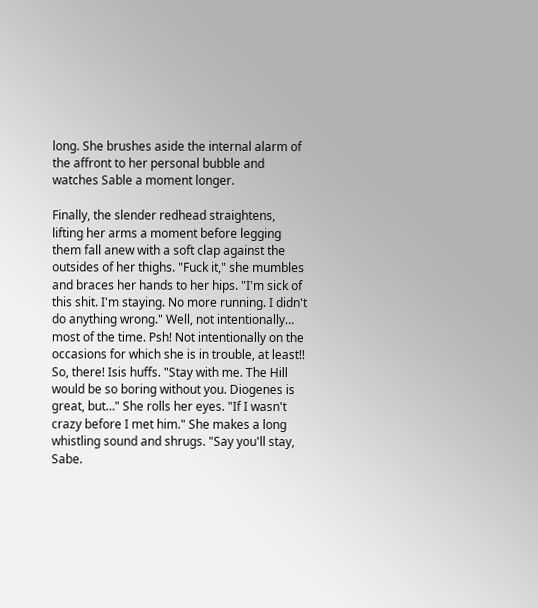long. She brushes aside the internal alarm of the affront to her personal bubble and watches Sable a moment longer.

Finally, the slender redhead straightens, lifting her arms a moment before legging them fall anew with a soft clap against the outsides of her thighs. "Fuck it," she mumbles and braces her hands to her hips. "I'm sick of this shit. I'm staying. No more running. I didn't do anything wrong." Well, not intentionally… most of the time. Psh! Not intentionally on the occasions for which she is in trouble, at least!! So, there! Isis huffs. "Stay with me. The Hill would be so boring without you. Diogenes is great, but…" She rolls her eyes. "If I wasn't crazy before I met him." She makes a long whistling sound and shrugs. "Say you'll stay, Sabe.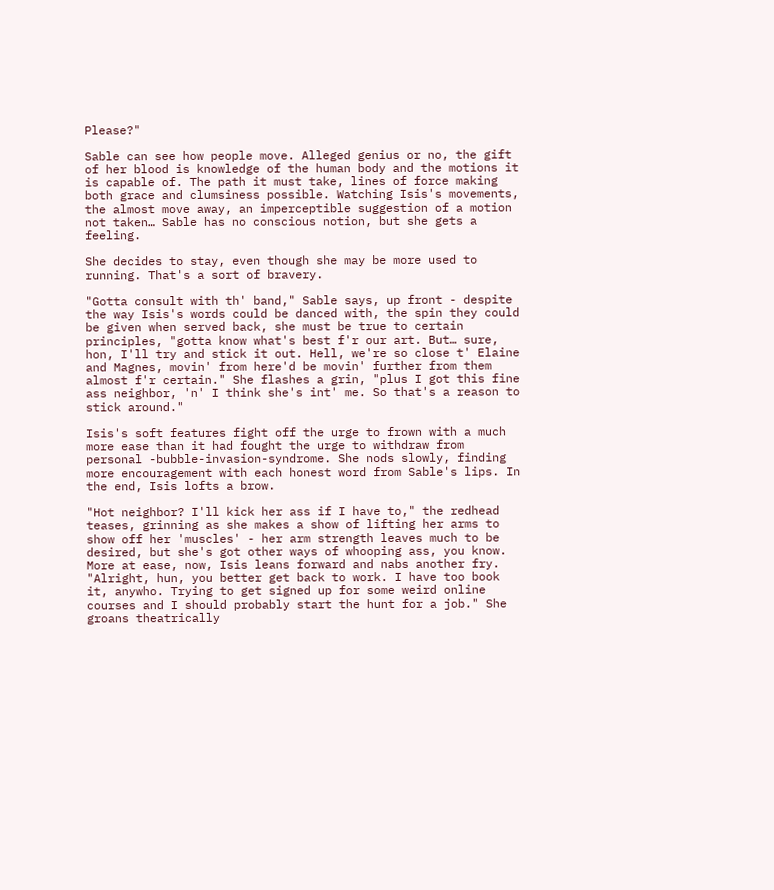Please?"

Sable can see how people move. Alleged genius or no, the gift of her blood is knowledge of the human body and the motions it is capable of. The path it must take, lines of force making both grace and clumsiness possible. Watching Isis's movements, the almost move away, an imperceptible suggestion of a motion not taken… Sable has no conscious notion, but she gets a feeling.

She decides to stay, even though she may be more used to running. That's a sort of bravery.

"Gotta consult with th' band," Sable says, up front - despite the way Isis's words could be danced with, the spin they could be given when served back, she must be true to certain principles, "gotta know what's best f'r our art. But… sure, hon, I'll try and stick it out. Hell, we're so close t' Elaine and Magnes, movin' from here'd be movin' further from them almost f'r certain." She flashes a grin, "plus I got this fine ass neighbor, 'n' I think she's int' me. So that's a reason to stick around."

Isis's soft features fight off the urge to frown with a much more ease than it had fought the urge to withdraw from personal -bubble-invasion-syndrome. She nods slowly, finding more encouragement with each honest word from Sable's lips. In the end, Isis lofts a brow.

"Hot neighbor? I'll kick her ass if I have to," the redhead teases, grinning as she makes a show of lifting her arms to show off her 'muscles' - her arm strength leaves much to be desired, but she's got other ways of whooping ass, you know. More at ease, now, Isis leans forward and nabs another fry. "Alright, hun, you better get back to work. I have too book it, anywho. Trying to get signed up for some weird online courses and I should probably start the hunt for a job." She groans theatrically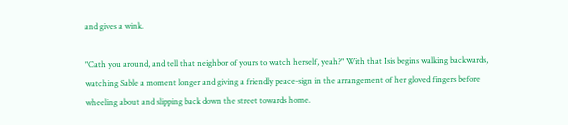and gives a wink.

"Cath you around, and tell that neighbor of yours to watch herself, yeah?" With that Isis begins walking backwards, watching Sable a moment longer and giving a friendly peace-sign in the arrangement of her gloved fingers before wheeling about and slipping back down the street towards home.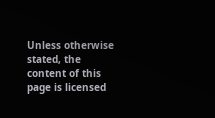Unless otherwise stated, the content of this page is licensed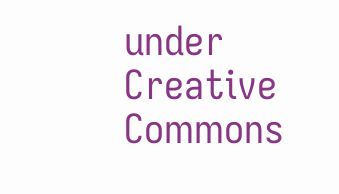under Creative Commons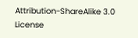Attribution-ShareAlike 3.0 License